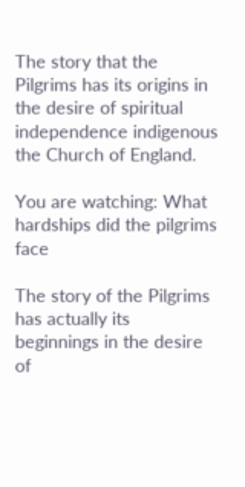The story that the Pilgrims has its origins in the desire of spiritual independence indigenous the Church of England.

You are watching: What hardships did the pilgrims face

The story of the Pilgrims has actually its beginnings in the desire of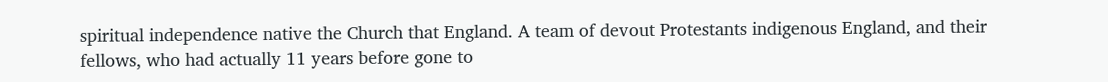spiritual independence native the Church that England. A team of devout Protestants indigenous England, and their fellows, who had actually 11 years before gone to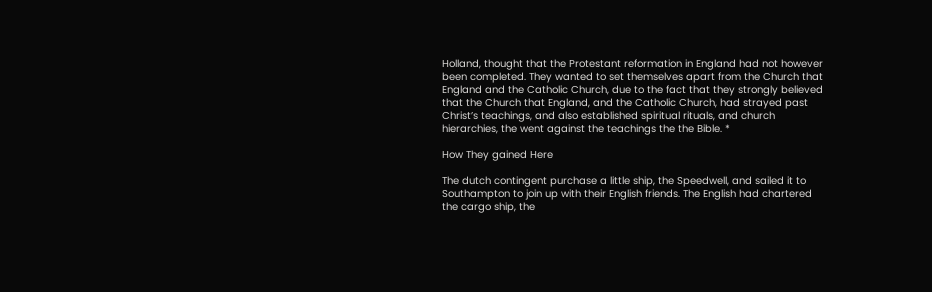Holland, thought that the Protestant reformation in England had not however been completed. They wanted to set themselves apart from the Church that England and the Catholic Church, due to the fact that they strongly believed that the Church that England, and the Catholic Church, had strayed past Christ’s teachings, and also established spiritual rituals, and church hierarchies, the went against the teachings the the Bible. *

How They gained Here

The dutch contingent purchase a little ship, the Speedwell, and sailed it to Southampton to join up with their English friends. The English had chartered the cargo ship, the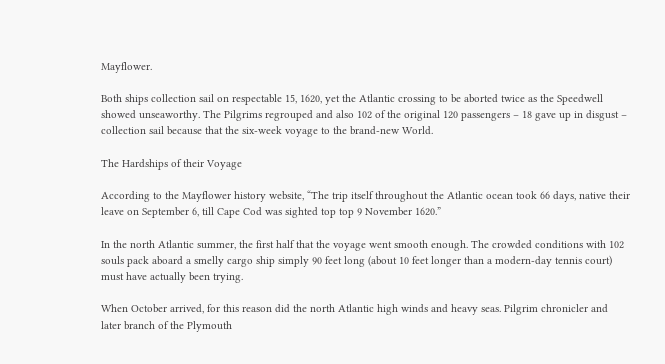Mayflower.

Both ships collection sail on respectable 15, 1620, yet the Atlantic crossing to be aborted twice as the Speedwell showed unseaworthy. The Pilgrims regrouped and also 102 of the original 120 passengers – 18 gave up in disgust – collection sail because that the six-week voyage to the brand-new World.

The Hardships of their Voyage

According to the Mayflower history website, “The trip itself throughout the Atlantic ocean took 66 days, native their leave on September 6, till Cape Cod was sighted top top 9 November 1620.”

In the north Atlantic summer, the first half that the voyage went smooth enough. The crowded conditions with 102 souls pack aboard a smelly cargo ship simply 90 feet long (about 10 feet longer than a modern-day tennis court) must have actually been trying.

When October arrived, for this reason did the north Atlantic high winds and heavy seas. Pilgrim chronicler and later branch of the Plymouth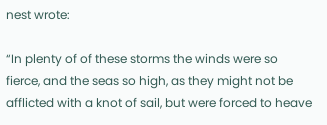nest wrote:

“In plenty of of these storms the winds were so fierce, and the seas so high, as they might not be afflicted with a knot of sail, but were forced to heave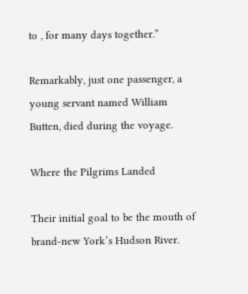to , for many days together.”

Remarkably, just one passenger, a young servant named William Butten, died during the voyage.

Where the Pilgrims Landed

Their initial goal to be the mouth of brand-new York’s Hudson River.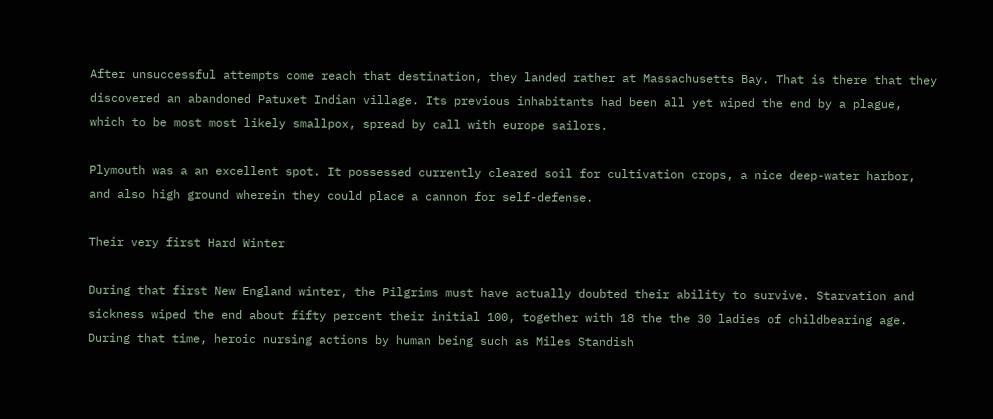After unsuccessful attempts come reach that destination, they landed rather at Massachusetts Bay. That is there that they discovered an abandoned Patuxet Indian village. Its previous inhabitants had been all yet wiped the end by a plague, which to be most most likely smallpox, spread by call with europe sailors.

Plymouth was a an excellent spot. It possessed currently cleared soil for cultivation crops, a nice deep-water harbor, and also high ground wherein they could place a cannon for self-defense.

Their very first Hard Winter

During that first New England winter, the Pilgrims must have actually doubted their ability to survive. Starvation and sickness wiped the end about fifty percent their initial 100, together with 18 the the 30 ladies of childbearing age. During that time, heroic nursing actions by human being such as Miles Standish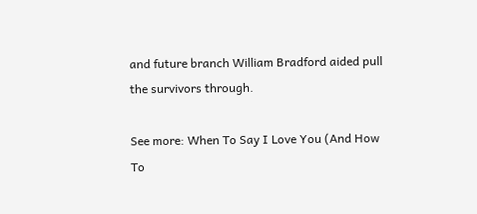and future branch William Bradford aided pull the survivors through.

See more: When To Say I Love You (And How To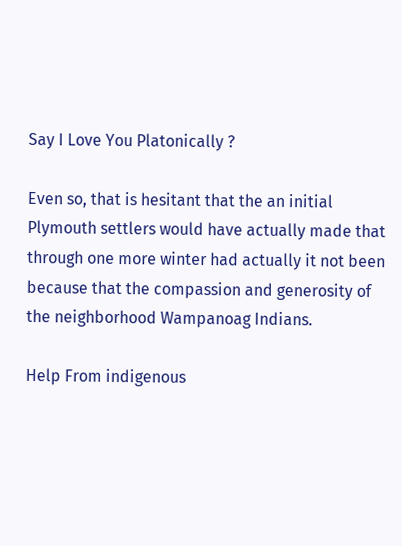Say I Love You Platonically ?

Even so, that is hesitant that the an initial Plymouth settlers would have actually made that through one more winter had actually it not been because that the compassion and generosity of the neighborhood Wampanoag Indians.

Help From indigenous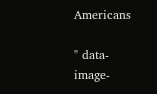Americans

" data-image-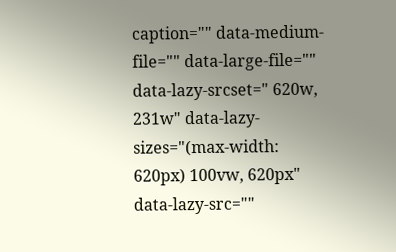caption="" data-medium-file="" data-large-file="" data-lazy-srcset=" 620w, 231w" data-lazy-sizes="(max-width: 620px) 100vw, 620px" data-lazy-src=""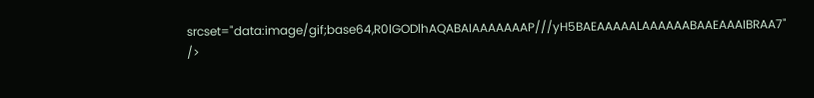srcset="data:image/gif;base64,R0lGODlhAQABAIAAAAAAAP///yH5BAEAAAAALAAAAAABAAEAAAIBRAA7" />